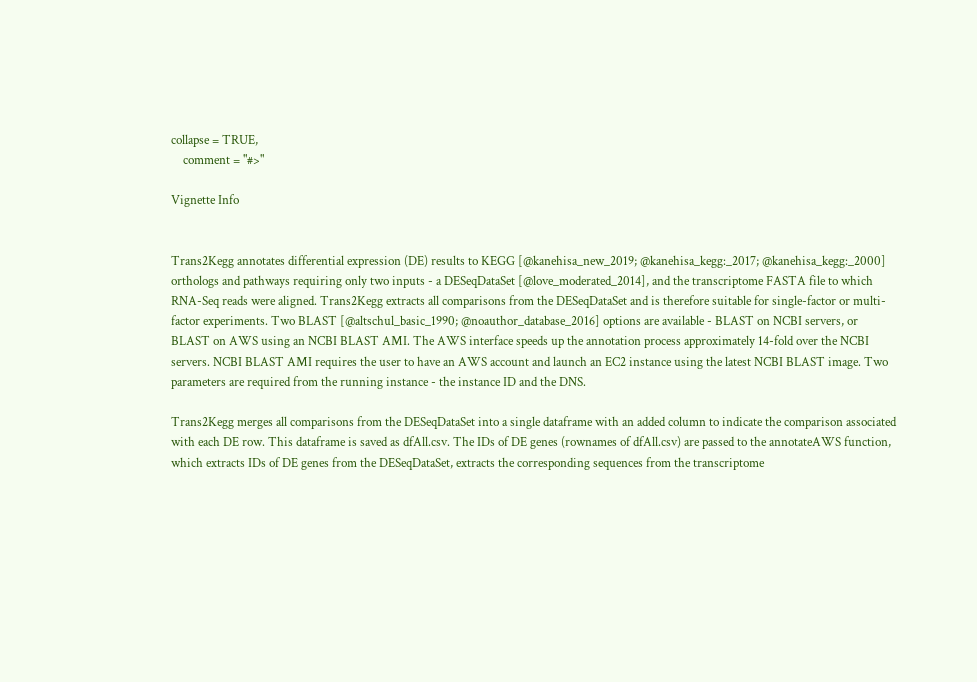collapse = TRUE,
    comment = "#>"

Vignette Info


Trans2Kegg annotates differential expression (DE) results to KEGG [@kanehisa_new_2019; @kanehisa_kegg:_2017; @kanehisa_kegg:_2000] orthologs and pathways requiring only two inputs - a DESeqDataSet [@love_moderated_2014], and the transcriptome FASTA file to which RNA-Seq reads were aligned. Trans2Kegg extracts all comparisons from the DESeqDataSet and is therefore suitable for single-factor or multi-factor experiments. Two BLAST [@altschul_basic_1990; @noauthor_database_2016] options are available - BLAST on NCBI servers, or BLAST on AWS using an NCBI BLAST AMI. The AWS interface speeds up the annotation process approximately 14-fold over the NCBI servers. NCBI BLAST AMI requires the user to have an AWS account and launch an EC2 instance using the latest NCBI BLAST image. Two parameters are required from the running instance - the instance ID and the DNS.

Trans2Kegg merges all comparisons from the DESeqDataSet into a single dataframe with an added column to indicate the comparison associated with each DE row. This dataframe is saved as dfAll.csv. The IDs of DE genes (rownames of dfAll.csv) are passed to the annotateAWS function, which extracts IDs of DE genes from the DESeqDataSet, extracts the corresponding sequences from the transcriptome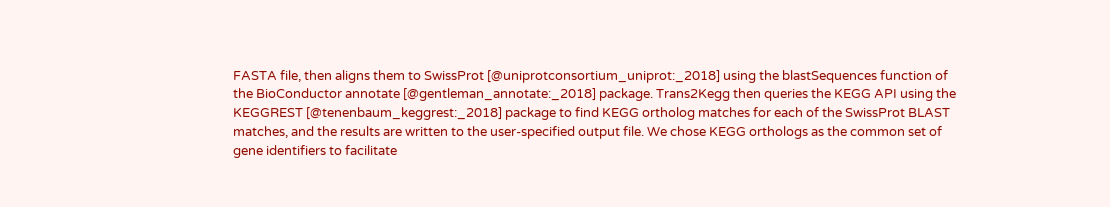FASTA file, then aligns them to SwissProt [@uniprotconsortium_uniprot:_2018] using the blastSequences function of the BioConductor annotate [@gentleman_annotate:_2018] package. Trans2Kegg then queries the KEGG API using the KEGGREST [@tenenbaum_keggrest:_2018] package to find KEGG ortholog matches for each of the SwissProt BLAST matches, and the results are written to the user-specified output file. We chose KEGG orthologs as the common set of gene identifiers to facilitate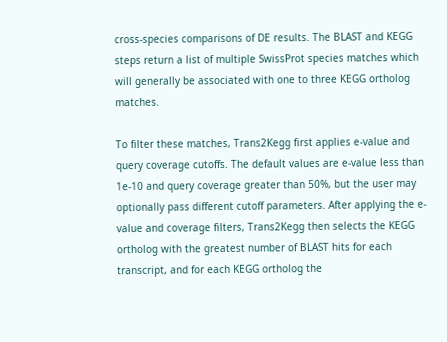cross-species comparisons of DE results. The BLAST and KEGG steps return a list of multiple SwissProt species matches which will generally be associated with one to three KEGG ortholog matches.

To filter these matches, Trans2Kegg first applies e-value and query coverage cutoffs. The default values are e-value less than 1e-10 and query coverage greater than 50%, but the user may optionally pass different cutoff parameters. After applying the e-value and coverage filters, Trans2Kegg then selects the KEGG ortholog with the greatest number of BLAST hits for each transcript, and for each KEGG ortholog the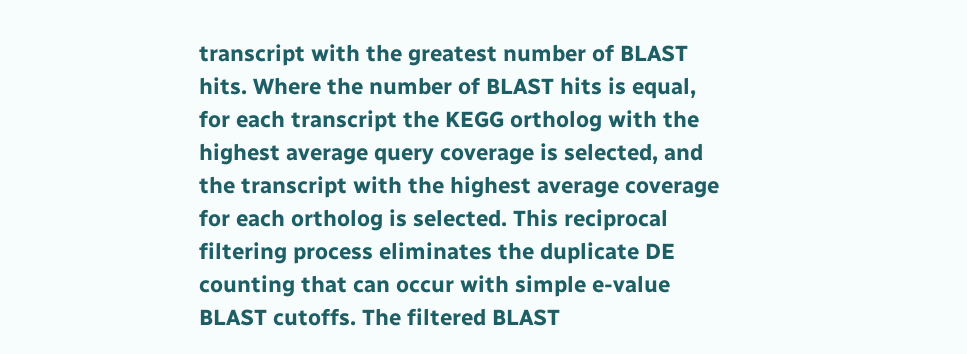transcript with the greatest number of BLAST hits. Where the number of BLAST hits is equal, for each transcript the KEGG ortholog with the highest average query coverage is selected, and the transcript with the highest average coverage for each ortholog is selected. This reciprocal filtering process eliminates the duplicate DE counting that can occur with simple e-value BLAST cutoffs. The filtered BLAST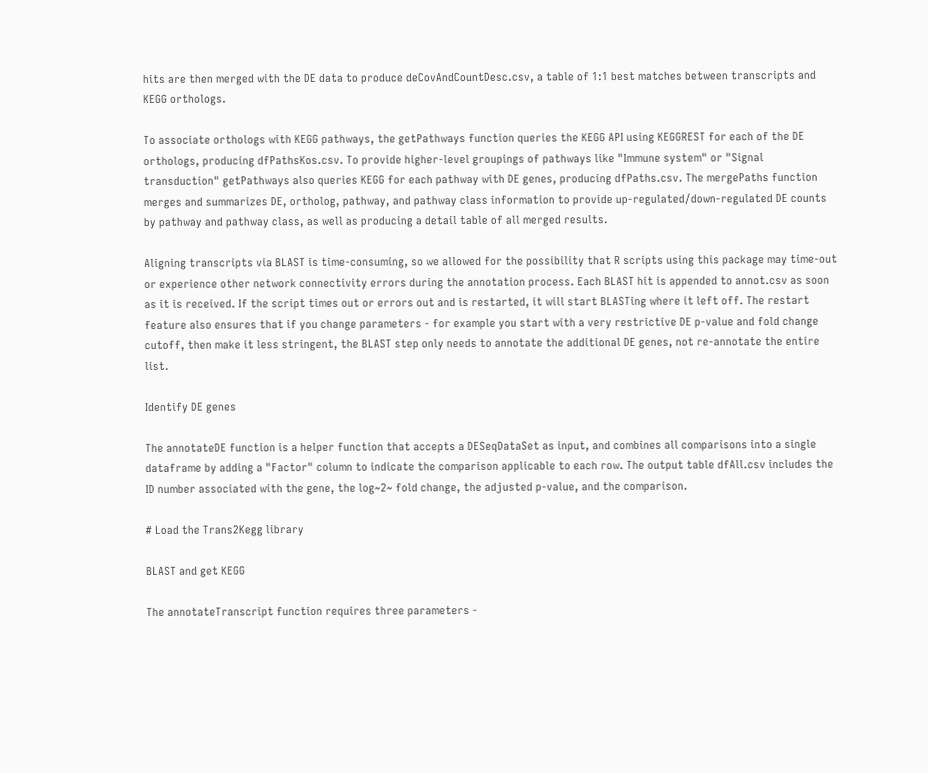hits are then merged with the DE data to produce deCovAndCountDesc.csv, a table of 1:1 best matches between transcripts and KEGG orthologs.

To associate orthologs with KEGG pathways, the getPathways function queries the KEGG API using KEGGREST for each of the DE orthologs, producing dfPathsKos.csv. To provide higher-level groupings of pathways like "Immune system" or "Signal transduction" getPathways also queries KEGG for each pathway with DE genes, producing dfPaths.csv. The mergePaths function merges and summarizes DE, ortholog, pathway, and pathway class information to provide up-regulated/down-regulated DE counts by pathway and pathway class, as well as producing a detail table of all merged results.

Aligning transcripts via BLAST is time-consuming, so we allowed for the possibility that R scripts using this package may time-out or experience other network connectivity errors during the annotation process. Each BLAST hit is appended to annot.csv as soon as it is received. If the script times out or errors out and is restarted, it will start BLASTing where it left off. The restart feature also ensures that if you change parameters - for example you start with a very restrictive DE p-value and fold change cutoff, then make it less stringent, the BLAST step only needs to annotate the additional DE genes, not re-annotate the entire list.

Identify DE genes

The annotateDE function is a helper function that accepts a DESeqDataSet as input, and combines all comparisons into a single dataframe by adding a "Factor" column to indicate the comparison applicable to each row. The output table dfAll.csv includes the ID number associated with the gene, the log~2~ fold change, the adjusted p-value, and the comparison.

# Load the Trans2Kegg library

BLAST and get KEGG

The annotateTranscript function requires three parameters -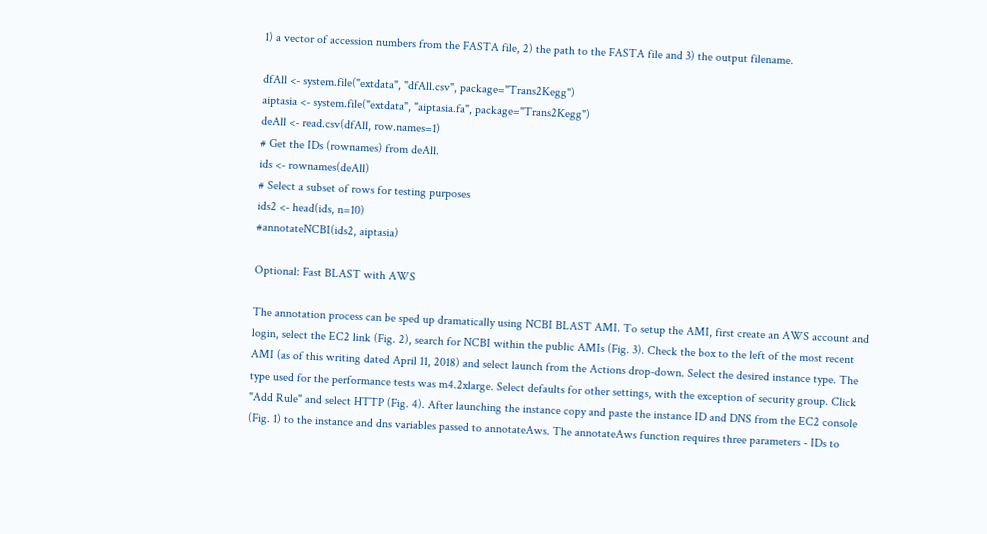1) a vector of accession numbers from the FASTA file, 2) the path to the FASTA file and 3) the output filename.

dfAll <- system.file("extdata", "dfAll.csv", package="Trans2Kegg")
aiptasia <- system.file("extdata", "aiptasia.fa", package="Trans2Kegg")
deAll <- read.csv(dfAll, row.names=1)
# Get the IDs (rownames) from deAll.
ids <- rownames(deAll)
# Select a subset of rows for testing purposes
ids2 <- head(ids, n=10)
#annotateNCBI(ids2, aiptasia)

Optional: Fast BLAST with AWS

The annotation process can be sped up dramatically using NCBI BLAST AMI. To setup the AMI, first create an AWS account and login, select the EC2 link (Fig. 2), search for NCBI within the public AMIs (Fig. 3). Check the box to the left of the most recent AMI (as of this writing dated April 11, 2018) and select launch from the Actions drop-down. Select the desired instance type. The type used for the performance tests was m4.2xlarge. Select defaults for other settings, with the exception of security group. Click "Add Rule" and select HTTP (Fig. 4). After launching the instance copy and paste the instance ID and DNS from the EC2 console (Fig. 1) to the instance and dns variables passed to annotateAws. The annotateAws function requires three parameters - IDs to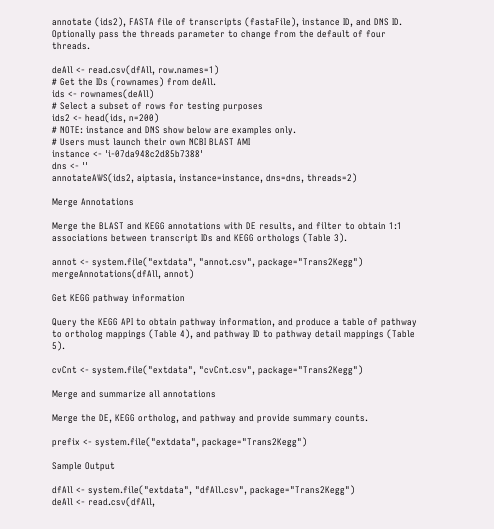annotate (ids2), FASTA file of transcripts (fastaFile), instance ID, and DNS ID. Optionally pass the threads parameter to change from the default of four threads.

deAll <- read.csv(dfAll, row.names=1)
# Get the IDs (rownames) from deAll.
ids <- rownames(deAll)
# Select a subset of rows for testing purposes
ids2 <- head(ids, n=200)
# NOTE: instance and DNS show below are examples only.
# Users must launch their own NCBI BLAST AMI
instance <- 'i-07da948c2d85b7388'
dns <- ''
annotateAWS(ids2, aiptasia, instance=instance, dns=dns, threads=2)

Merge Annotations

Merge the BLAST and KEGG annotations with DE results, and filter to obtain 1:1 associations between transcript IDs and KEGG orthologs (Table 3).

annot <- system.file("extdata", "annot.csv", package="Trans2Kegg")
mergeAnnotations(dfAll, annot)

Get KEGG pathway information

Query the KEGG API to obtain pathway information, and produce a table of pathway to ortholog mappings (Table 4), and pathway ID to pathway detail mappings (Table 5).

cvCnt <- system.file("extdata", "cvCnt.csv", package="Trans2Kegg")

Merge and summarize all annotations

Merge the DE, KEGG ortholog, and pathway and provide summary counts.

prefix <- system.file("extdata", package="Trans2Kegg")

Sample Output

dfAll <- system.file("extdata", "dfAll.csv", package="Trans2Kegg")
deAll <- read.csv(dfAll,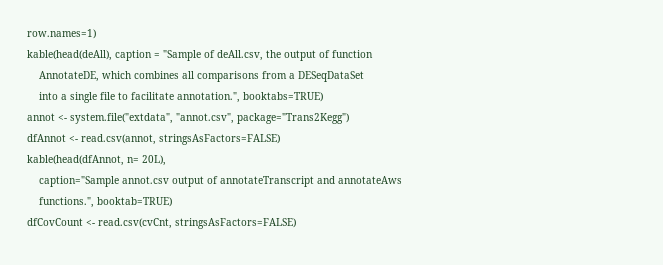row.names=1)
kable(head(deAll), caption = "Sample of deAll.csv, the output of function
    AnnotateDE, which combines all comparisons from a DESeqDataSet
    into a single file to facilitate annotation.", booktabs=TRUE)
annot <- system.file("extdata", "annot.csv", package="Trans2Kegg")
dfAnnot <- read.csv(annot, stringsAsFactors=FALSE)
kable(head(dfAnnot, n= 20L),
    caption="Sample annot.csv output of annotateTranscript and annotateAws
    functions.", booktab=TRUE)
dfCovCount <- read.csv(cvCnt, stringsAsFactors=FALSE)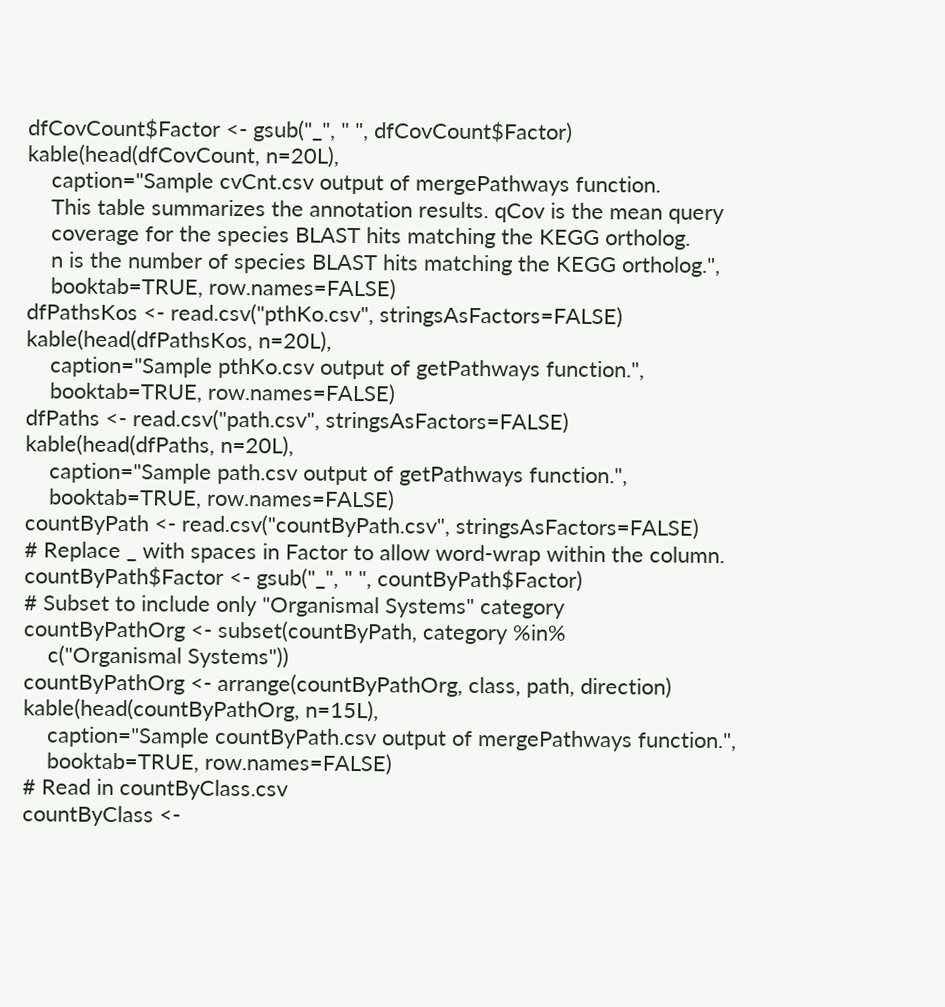dfCovCount$Factor <- gsub("_", " ", dfCovCount$Factor)
kable(head(dfCovCount, n=20L),
    caption="Sample cvCnt.csv output of mergePathways function.
    This table summarizes the annotation results. qCov is the mean query
    coverage for the species BLAST hits matching the KEGG ortholog.
    n is the number of species BLAST hits matching the KEGG ortholog.",
    booktab=TRUE, row.names=FALSE)
dfPathsKos <- read.csv("pthKo.csv", stringsAsFactors=FALSE)
kable(head(dfPathsKos, n=20L),
    caption="Sample pthKo.csv output of getPathways function.",
    booktab=TRUE, row.names=FALSE)
dfPaths <- read.csv("path.csv", stringsAsFactors=FALSE)
kable(head(dfPaths, n=20L),
    caption="Sample path.csv output of getPathways function.",
    booktab=TRUE, row.names=FALSE)
countByPath <- read.csv("countByPath.csv", stringsAsFactors=FALSE)
# Replace _ with spaces in Factor to allow word-wrap within the column.
countByPath$Factor <- gsub("_", " ", countByPath$Factor)
# Subset to include only "Organismal Systems" category
countByPathOrg <- subset(countByPath, category %in%
    c("Organismal Systems"))
countByPathOrg <- arrange(countByPathOrg, class, path, direction)
kable(head(countByPathOrg, n=15L),
    caption="Sample countByPath.csv output of mergePathways function.",
    booktab=TRUE, row.names=FALSE)
# Read in countByClass.csv
countByClass <-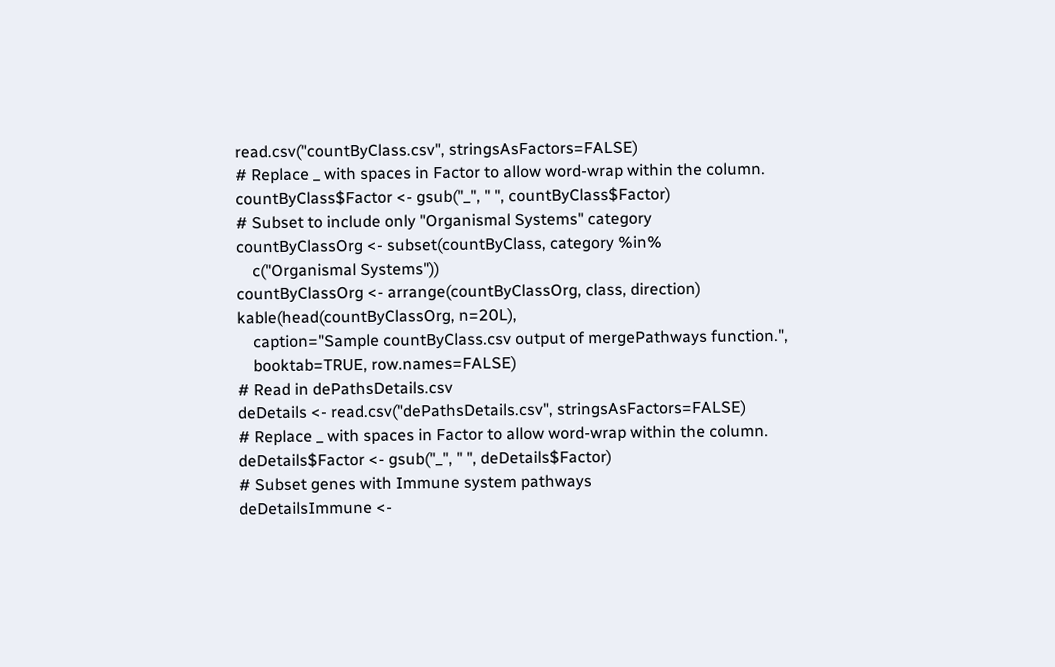read.csv("countByClass.csv", stringsAsFactors=FALSE)
# Replace _ with spaces in Factor to allow word-wrap within the column.
countByClass$Factor <- gsub("_", " ", countByClass$Factor)
# Subset to include only "Organismal Systems" category
countByClassOrg <- subset(countByClass, category %in%
    c("Organismal Systems"))
countByClassOrg <- arrange(countByClassOrg, class, direction)
kable(head(countByClassOrg, n=20L),
    caption="Sample countByClass.csv output of mergePathways function.",
    booktab=TRUE, row.names=FALSE)
# Read in dePathsDetails.csv
deDetails <- read.csv("dePathsDetails.csv", stringsAsFactors=FALSE)
# Replace _ with spaces in Factor to allow word-wrap within the column.
deDetails$Factor <- gsub("_", " ", deDetails$Factor)
# Subset genes with Immune system pathways
deDetailsImmune <-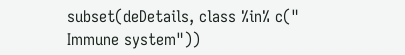subset(deDetails, class %in% c(" Immune system"))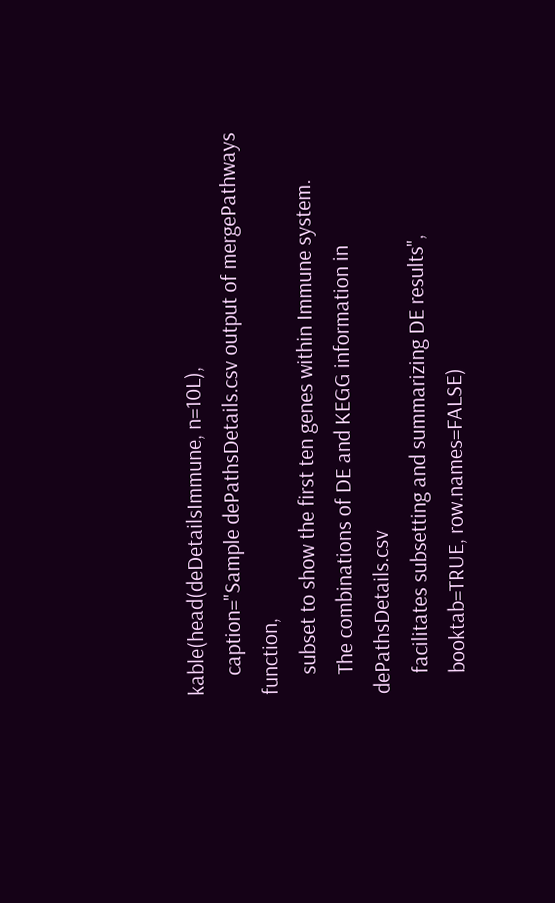kable(head(deDetailsImmune, n=10L),
    caption="Sample dePathsDetails.csv output of mergePathways function,
    subset to show the first ten genes within Immune system.
    The combinations of DE and KEGG information in dePathsDetails.csv
    facilitates subsetting and summarizing DE results",
    booktab=TRUE, row.names=FALSE)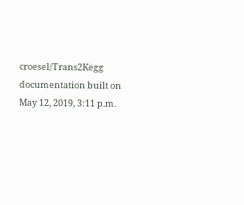croesel/Trans2Kegg documentation built on May 12, 2019, 3:11 p.m.